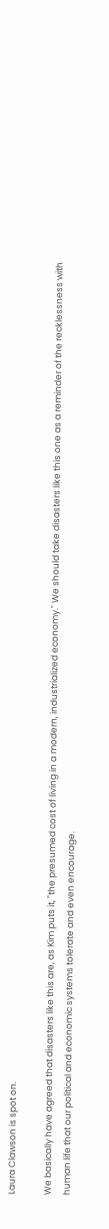Laura Clawson is spot on.

We basically have agreed that disasters like this are, as Kim puts it, "the presumed cost of living in a modern, industrialized economy." We should take disasters like this one as a reminder of the recklessness with human life that our political and economic systems tolerate and even encourage.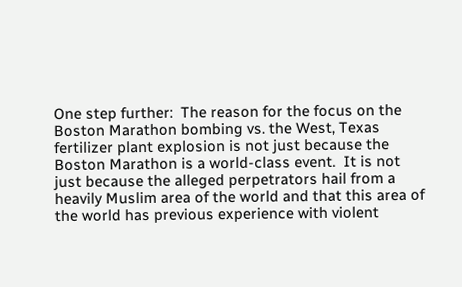One step further:  The reason for the focus on the Boston Marathon bombing vs. the West, Texas fertilizer plant explosion is not just because the Boston Marathon is a world-class event.  It is not just because the alleged perpetrators hail from a heavily Muslim area of the world and that this area of the world has previous experience with violent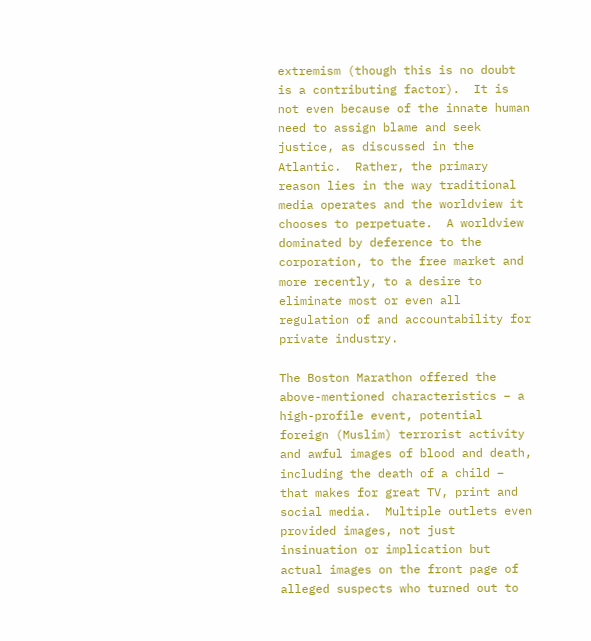extremism (though this is no doubt is a contributing factor).  It is not even because of the innate human need to assign blame and seek justice, as discussed in the Atlantic.  Rather, the primary reason lies in the way traditional media operates and the worldview it chooses to perpetuate.  A worldview dominated by deference to the corporation, to the free market and more recently, to a desire to eliminate most or even all regulation of and accountability for private industry.

The Boston Marathon offered the above-mentioned characteristics – a high-profile event, potential foreign (Muslim) terrorist activity and awful images of blood and death, including the death of a child – that makes for great TV, print and social media.  Multiple outlets even provided images, not just insinuation or implication but actual images on the front page of alleged suspects who turned out to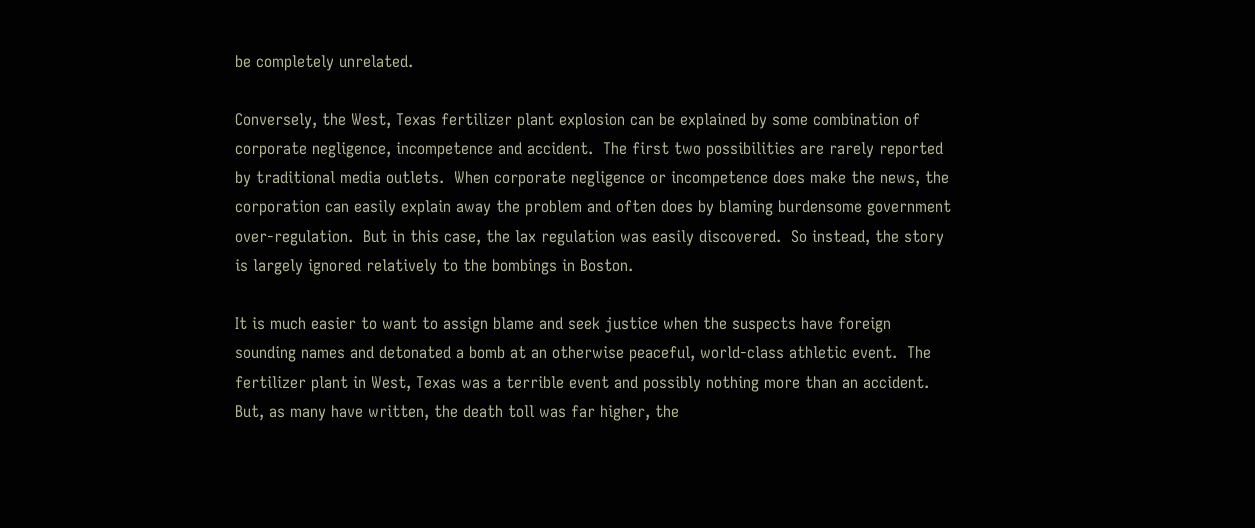be completely unrelated.

Conversely, the West, Texas fertilizer plant explosion can be explained by some combination of corporate negligence, incompetence and accident.  The first two possibilities are rarely reported by traditional media outlets.  When corporate negligence or incompetence does make the news, the corporation can easily explain away the problem and often does by blaming burdensome government over-regulation.  But in this case, the lax regulation was easily discovered.  So instead, the story is largely ignored relatively to the bombings in Boston.

It is much easier to want to assign blame and seek justice when the suspects have foreign sounding names and detonated a bomb at an otherwise peaceful, world-class athletic event.  The fertilizer plant in West, Texas was a terrible event and possibly nothing more than an accident.  But, as many have written, the death toll was far higher, the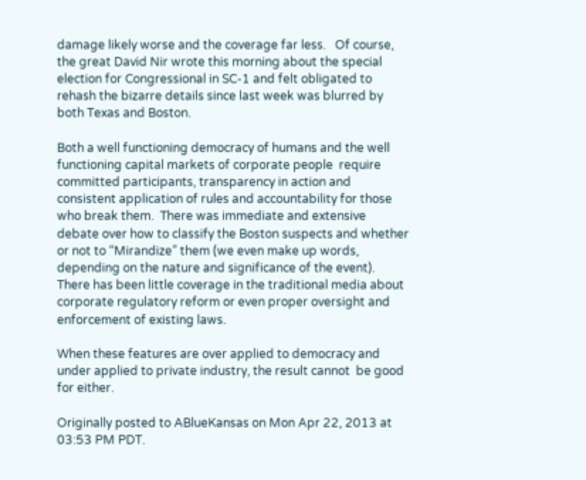damage likely worse and the coverage far less.   Of course, the great David Nir wrote this morning about the special election for Congressional in SC-1 and felt obligated to rehash the bizarre details since last week was blurred by both Texas and Boston.

Both a well functioning democracy of humans and the well functioning capital markets of corporate people  require committed participants, transparency in action and consistent application of rules and accountability for those who break them.  There was immediate and extensive debate over how to classify the Boston suspects and whether or not to “Mirandize” them (we even make up words, depending on the nature and significance of the event).  There has been little coverage in the traditional media about corporate regulatory reform or even proper oversight and enforcement of existing laws.

When these features are over applied to democracy and under applied to private industry, the result cannot  be good for either.

Originally posted to ABlueKansas on Mon Apr 22, 2013 at 03:53 PM PDT.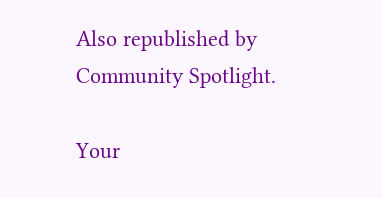Also republished by Community Spotlight.

Your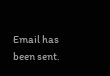Email has been sent.